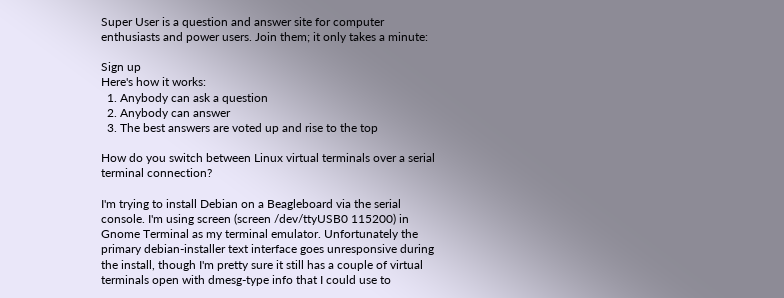Super User is a question and answer site for computer enthusiasts and power users. Join them; it only takes a minute:

Sign up
Here's how it works:
  1. Anybody can ask a question
  2. Anybody can answer
  3. The best answers are voted up and rise to the top

How do you switch between Linux virtual terminals over a serial terminal connection?

I'm trying to install Debian on a Beagleboard via the serial console. I'm using screen (screen /dev/ttyUSB0 115200) in Gnome Terminal as my terminal emulator. Unfortunately the primary debian-installer text interface goes unresponsive during the install, though I'm pretty sure it still has a couple of virtual terminals open with dmesg-type info that I could use to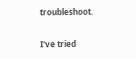troubleshoot.

I've tried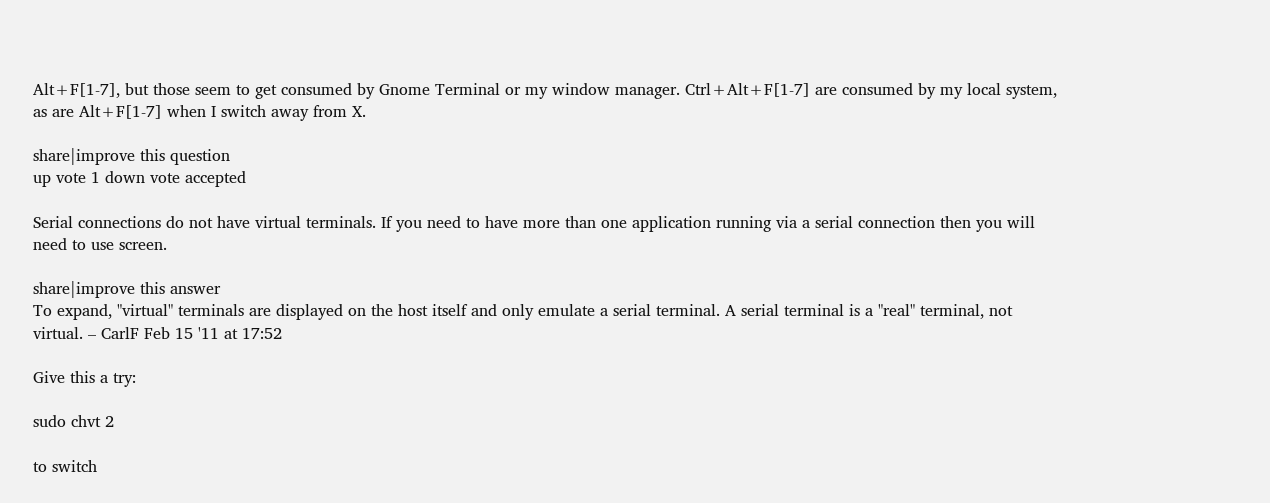Alt+F[1-7], but those seem to get consumed by Gnome Terminal or my window manager. Ctrl+Alt+F[1-7] are consumed by my local system, as are Alt+F[1-7] when I switch away from X.

share|improve this question
up vote 1 down vote accepted

Serial connections do not have virtual terminals. If you need to have more than one application running via a serial connection then you will need to use screen.

share|improve this answer
To expand, "virtual" terminals are displayed on the host itself and only emulate a serial terminal. A serial terminal is a "real" terminal, not virtual. – CarlF Feb 15 '11 at 17:52

Give this a try:

sudo chvt 2

to switch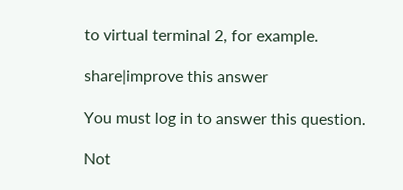to virtual terminal 2, for example.

share|improve this answer

You must log in to answer this question.

Not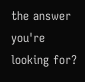the answer you're looking for?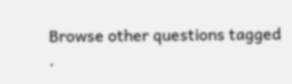Browse other questions tagged .